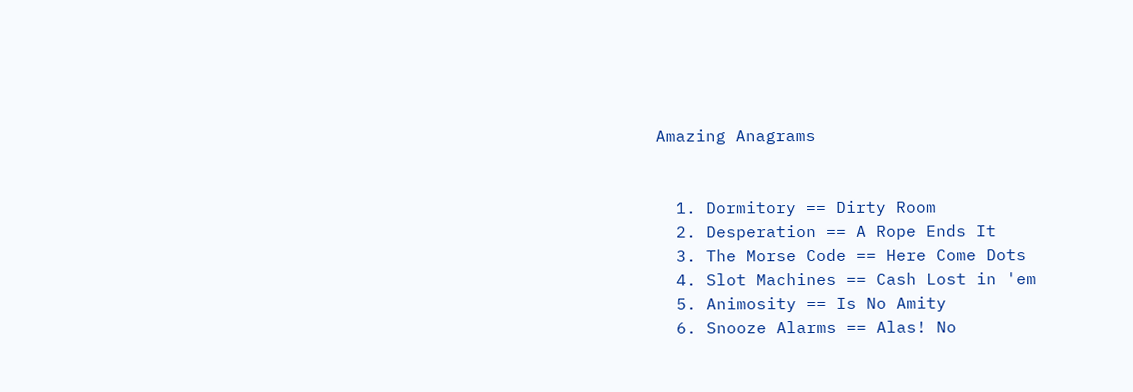Amazing Anagrams


  1. Dormitory == Dirty Room
  2. Desperation == A Rope Ends It
  3. The Morse Code == Here Come Dots
  4. Slot Machines == Cash Lost in 'em
  5. Animosity == Is No Amity
  6. Snooze Alarms == Alas! No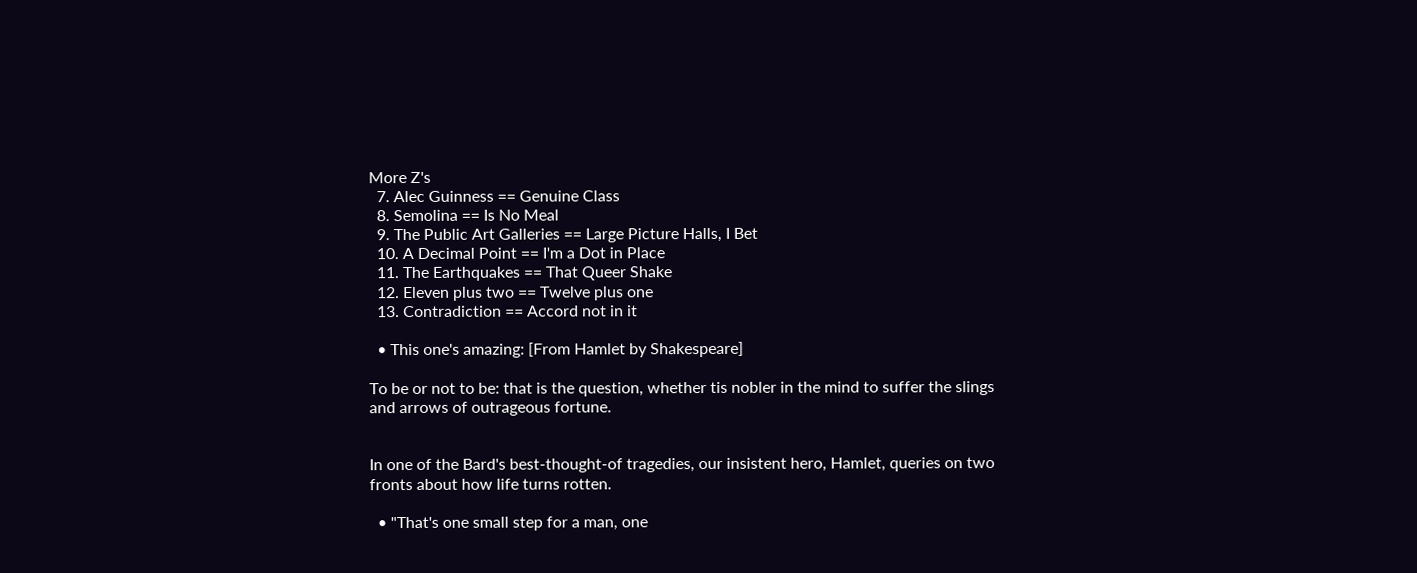More Z's
  7. Alec Guinness == Genuine Class
  8. Semolina == Is No Meal
  9. The Public Art Galleries == Large Picture Halls, I Bet
  10. A Decimal Point == I'm a Dot in Place
  11. The Earthquakes == That Queer Shake
  12. Eleven plus two == Twelve plus one
  13. Contradiction == Accord not in it

  • This one's amazing: [From Hamlet by Shakespeare]

To be or not to be: that is the question, whether tis nobler in the mind to suffer the slings and arrows of outrageous fortune.


In one of the Bard's best-thought-of tragedies, our insistent hero, Hamlet, queries on two fronts about how life turns rotten.

  • "That's one small step for a man, one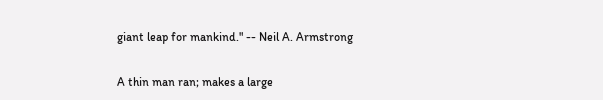giant leap for mankind." -- Neil A. Armstrong


A thin man ran; makes a large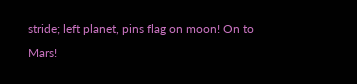stride; left planet, pins flag on moon! On to Mars!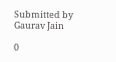Submitted by Gaurav Jain

0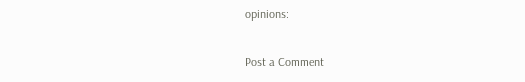opinions:

Post a Comment